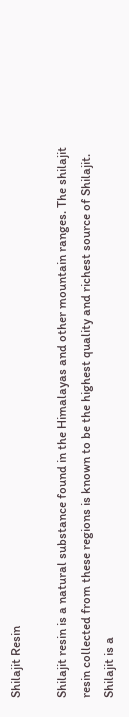Shilajit Resin

Shilajit resin is a natural substance found in the Himalayas and other mountain ranges. The shilajit resin collected from these regions is known to be the highest quality and richest source of Shilajit. Shilajit is a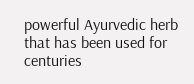powerful Ayurvedic herb that has been used for centuries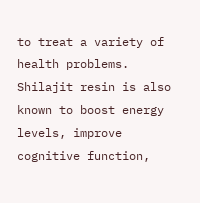to treat a variety of health problems. Shilajit resin is also known to boost energy levels, improve cognitive function,